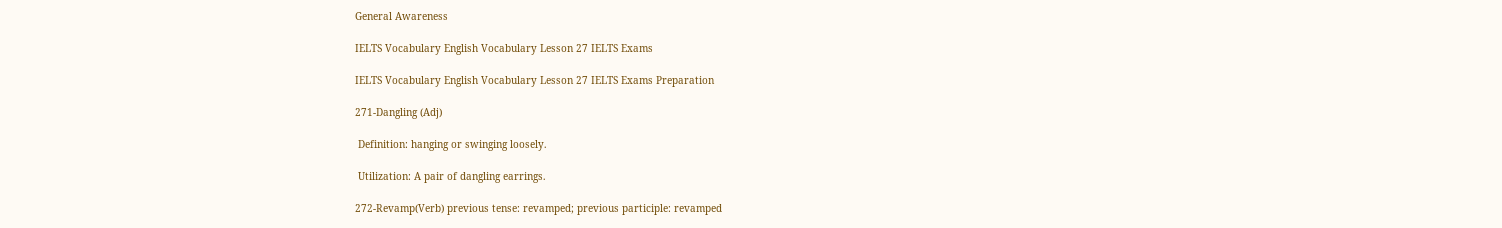General Awareness

IELTS Vocabulary English Vocabulary Lesson 27 IELTS Exams

IELTS Vocabulary English Vocabulary Lesson 27 IELTS Exams Preparation

271-Dangling (Adj)

 Definition: hanging or swinging loosely.

 Utilization: A pair of dangling earrings.

272-Revamp(Verb) previous tense: revamped; previous participle: revamped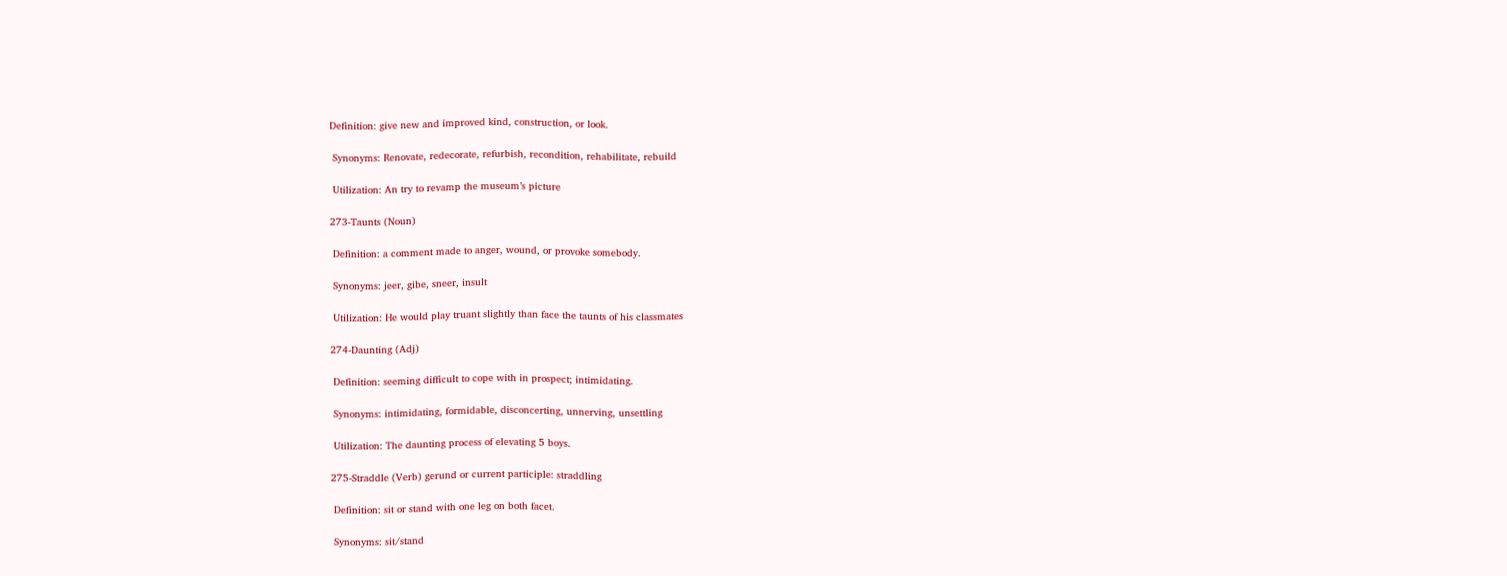Definition: give new and improved kind, construction, or look.

 Synonyms: Renovate, redecorate, refurbish, recondition, rehabilitate, rebuild

 Utilization: An try to revamp the museum’s picture

273-Taunts (Noun)

 Definition: a comment made to anger, wound, or provoke somebody.

 Synonyms: jeer, gibe, sneer, insult

 Utilization: He would play truant slightly than face the taunts of his classmates

274-Daunting (Adj)

 Definition: seeming difficult to cope with in prospect; intimidating.

 Synonyms: intimidating, formidable, disconcerting, unnerving, unsettling

 Utilization: The daunting process of elevating 5 boys.

275-Straddle (Verb) gerund or current participle: straddling

 Definition: sit or stand with one leg on both facet.

 Synonyms: sit/stand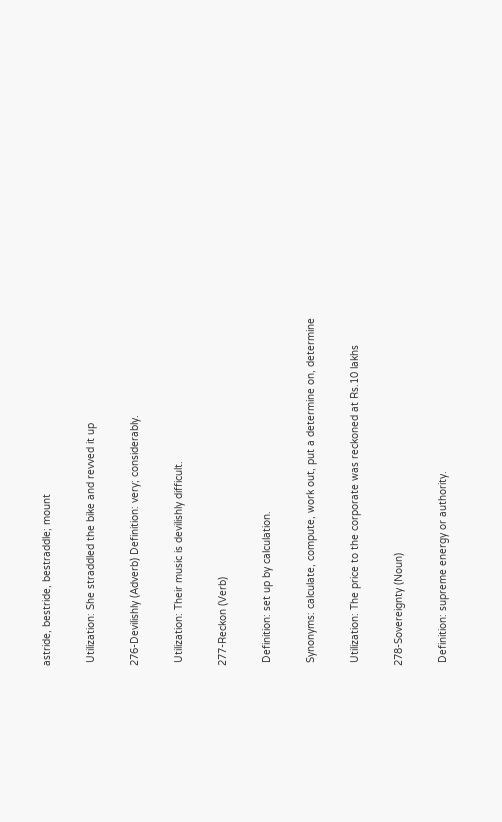astride, bestride, bestraddle; mount

 Utilization: She straddled the bike and revved it up

276-Devilishly (Adverb) Definition: very; considerably.

 Utilization: Their music is devilishly difficult.

277-Reckon (Verb)

 Definition: set up by calculation.

 Synonyms: calculate, compute, work out, put a determine on, determine

 Utilization: The price to the corporate was reckoned at Rs.10 lakhs

278-Sovereignty (Noun)

 Definition: supreme energy or authority.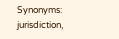Synonyms: jurisdiction,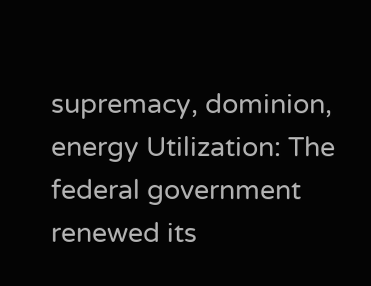supremacy, dominion, energy Utilization: The federal government renewed its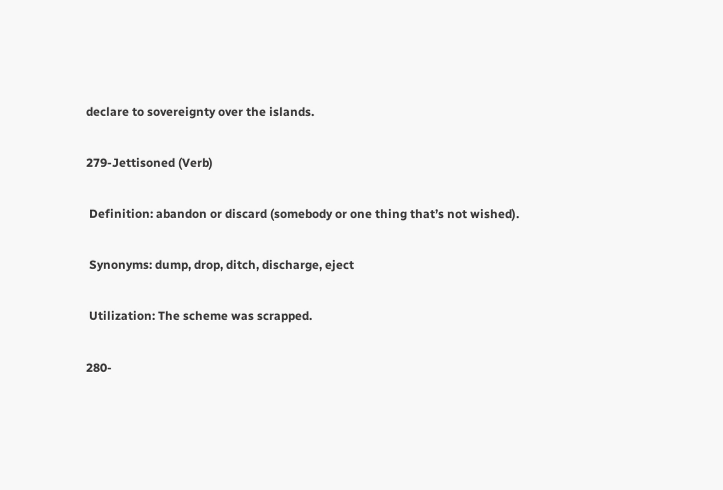declare to sovereignty over the islands.

279-Jettisoned (Verb)

 Definition: abandon or discard (somebody or one thing that’s not wished).

 Synonyms: dump, drop, ditch, discharge, eject

 Utilization: The scheme was scrapped.

280-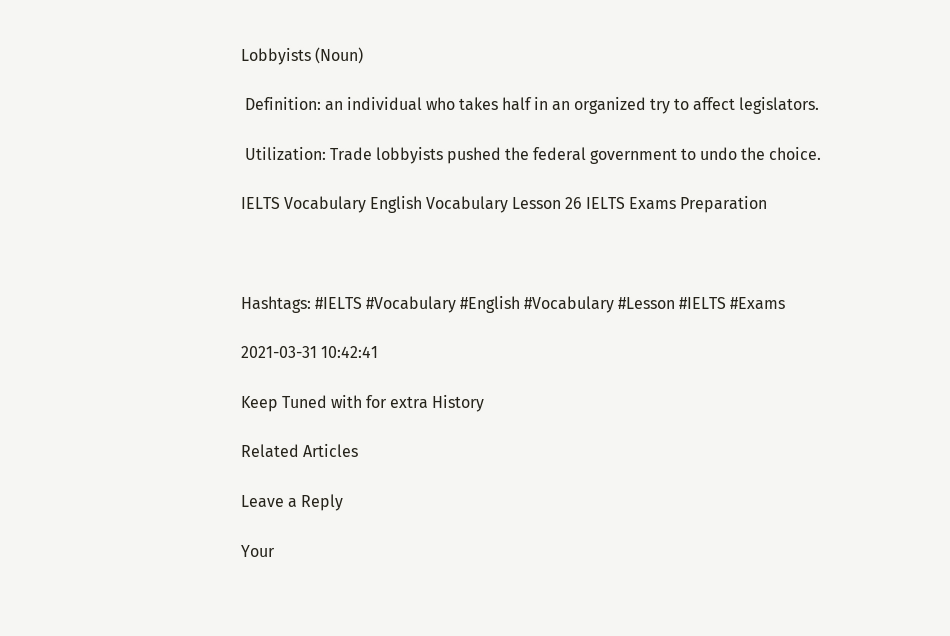Lobbyists (Noun)

 Definition: an individual who takes half in an organized try to affect legislators.

 Utilization: Trade lobbyists pushed the federal government to undo the choice.

IELTS Vocabulary English Vocabulary Lesson 26 IELTS Exams Preparation



Hashtags: #IELTS #Vocabulary #English #Vocabulary #Lesson #IELTS #Exams

2021-03-31 10:42:41

Keep Tuned with for extra History

Related Articles

Leave a Reply

Your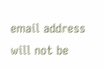email address will not be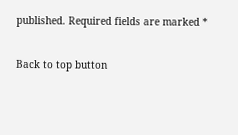published. Required fields are marked *

Back to top button